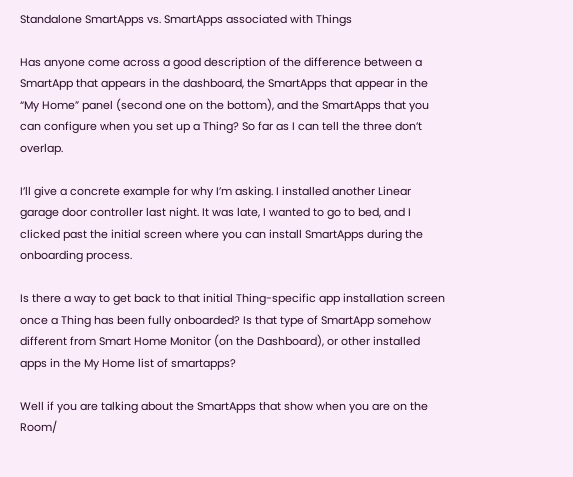Standalone SmartApps vs. SmartApps associated with Things

Has anyone come across a good description of the difference between a SmartApp that appears in the dashboard, the SmartApps that appear in the “My Home” panel (second one on the bottom), and the SmartApps that you can configure when you set up a Thing? So far as I can tell the three don’t overlap.

I’ll give a concrete example for why I’m asking. I installed another Linear garage door controller last night. It was late, I wanted to go to bed, and I clicked past the initial screen where you can install SmartApps during the onboarding process.

Is there a way to get back to that initial Thing-specific app installation screen once a Thing has been fully onboarded? Is that type of SmartApp somehow different from Smart Home Monitor (on the Dashboard), or other installed apps in the My Home list of smartapps?

Well if you are talking about the SmartApps that show when you are on the Room/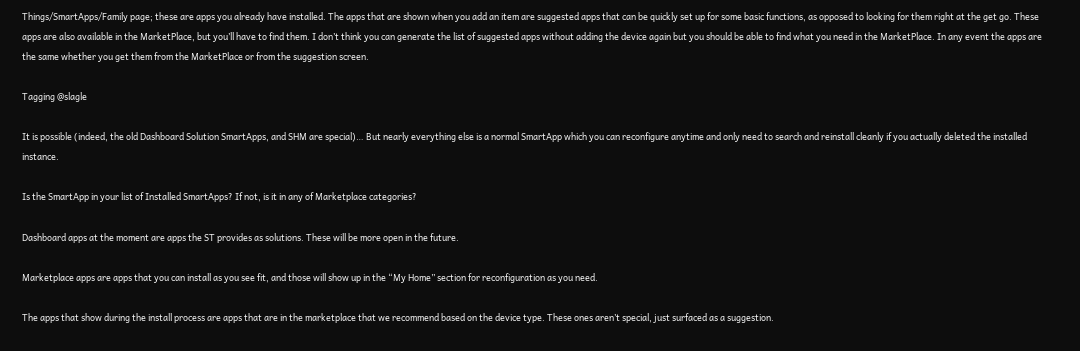Things/SmartApps/Family page; these are apps you already have installed. The apps that are shown when you add an item are suggested apps that can be quickly set up for some basic functions, as opposed to looking for them right at the get go. These apps are also available in the MarketPlace, but you’ll have to find them. I don’t think you can generate the list of suggested apps without adding the device again but you should be able to find what you need in the MarketPlace. In any event the apps are the same whether you get them from the MarketPlace or from the suggestion screen.

Tagging @slagle

It is possible (indeed, the old Dashboard Solution SmartApps, and SHM are special)… But nearly everything else is a normal SmartApp which you can reconfigure anytime and only need to search and reinstall cleanly if you actually deleted the installed instance.

Is the SmartApp in your list of Installed SmartApps? If not, is it in any of Marketplace categories?

Dashboard apps at the moment are apps the ST provides as solutions. These will be more open in the future.

Marketplace apps are apps that you can install as you see fit, and those will show up in the “My Home” section for reconfiguration as you need.

The apps that show during the install process are apps that are in the marketplace that we recommend based on the device type. These ones aren’t special, just surfaced as a suggestion.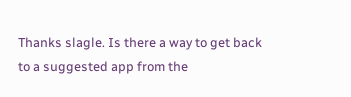Thanks slagle. Is there a way to get back to a suggested app from the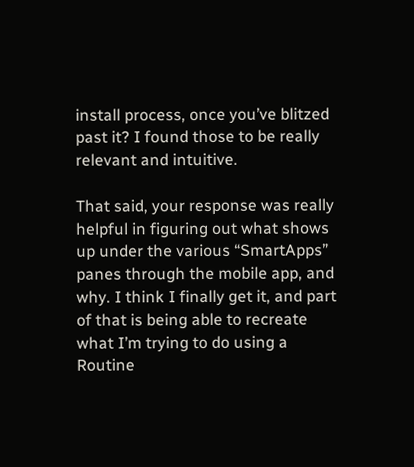install process, once you’ve blitzed past it? I found those to be really relevant and intuitive.

That said, your response was really helpful in figuring out what shows up under the various “SmartApps” panes through the mobile app, and why. I think I finally get it, and part of that is being able to recreate what I’m trying to do using a Routine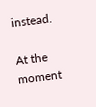instead.

At the moment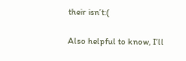their isn’t:(

Also helpful to know, I’ll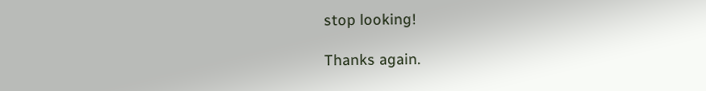stop looking!

Thanks again.